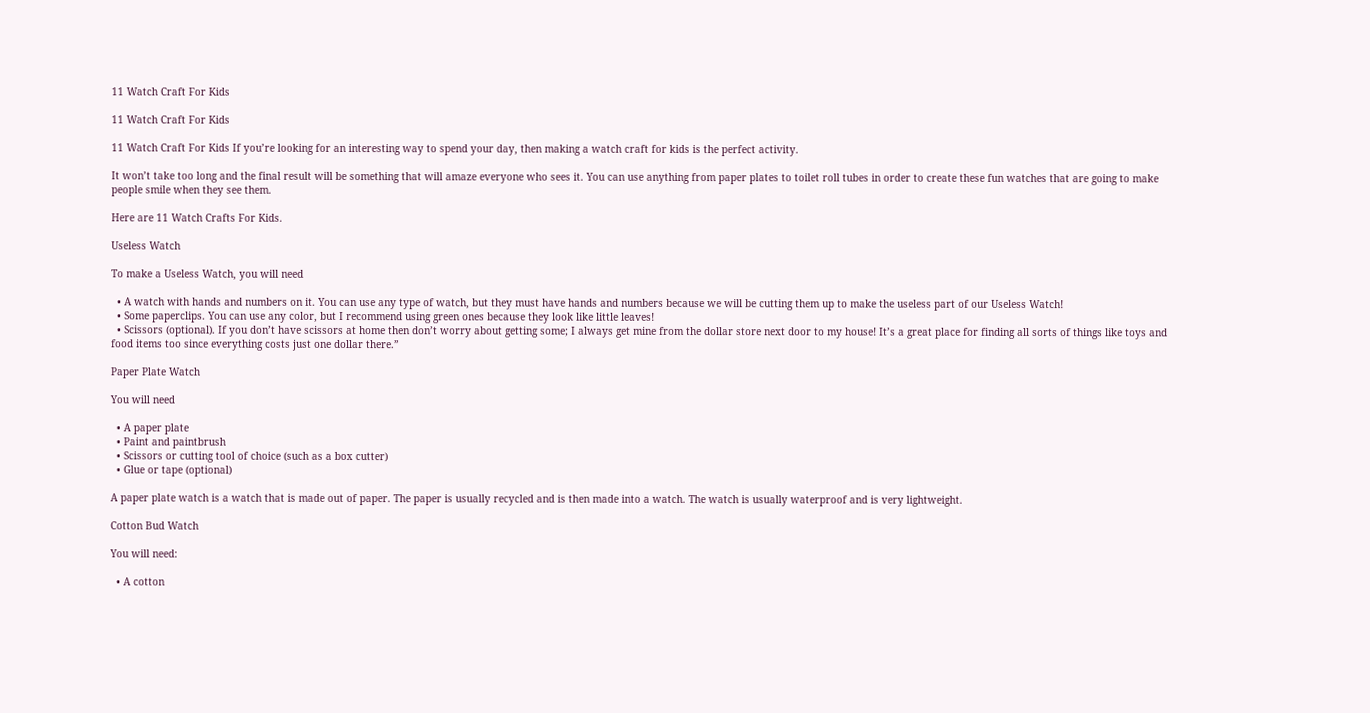11 Watch Craft For Kids

11 Watch Craft For Kids

11 Watch Craft For Kids If you’re looking for an interesting way to spend your day, then making a watch craft for kids is the perfect activity.

It won’t take too long and the final result will be something that will amaze everyone who sees it. You can use anything from paper plates to toilet roll tubes in order to create these fun watches that are going to make people smile when they see them.

Here are 11 Watch Crafts For Kids.

Useless Watch

To make a Useless Watch, you will need

  • A watch with hands and numbers on it. You can use any type of watch, but they must have hands and numbers because we will be cutting them up to make the useless part of our Useless Watch!
  • Some paperclips. You can use any color, but I recommend using green ones because they look like little leaves!
  • Scissors (optional). If you don’t have scissors at home then don’t worry about getting some; I always get mine from the dollar store next door to my house! It’s a great place for finding all sorts of things like toys and food items too since everything costs just one dollar there.”

Paper Plate Watch

You will need

  • A paper plate
  • Paint and paintbrush
  • Scissors or cutting tool of choice (such as a box cutter)
  • Glue or tape (optional)

A paper plate watch is a watch that is made out of paper. The paper is usually recycled and is then made into a watch. The watch is usually waterproof and is very lightweight.

Cotton Bud Watch

You will need:

  • A cotton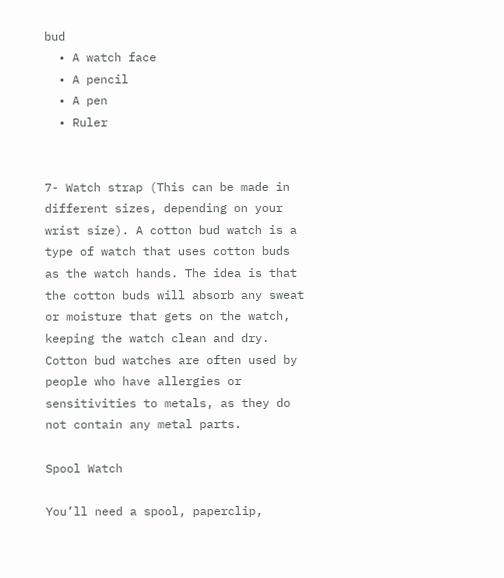bud
  • A watch face
  • A pencil
  • A pen
  • Ruler


7- Watch strap (This can be made in different sizes, depending on your wrist size). A cotton bud watch is a type of watch that uses cotton buds as the watch hands. The idea is that the cotton buds will absorb any sweat or moisture that gets on the watch, keeping the watch clean and dry. Cotton bud watches are often used by people who have allergies or sensitivities to metals, as they do not contain any metal parts.

Spool Watch

You’ll need a spool, paperclip,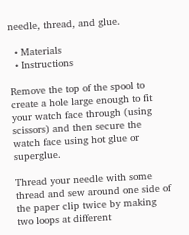needle, thread, and glue.

  • Materials
  • Instructions

Remove the top of the spool to create a hole large enough to fit your watch face through (using scissors) and then secure the watch face using hot glue or superglue.

Thread your needle with some thread and sew around one side of the paper clip twice by making two loops at different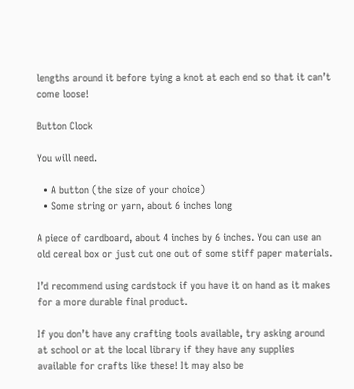lengths around it before tying a knot at each end so that it can’t come loose!

Button Clock

You will need.

  • A button (the size of your choice)
  • Some string or yarn, about 6 inches long

A piece of cardboard, about 4 inches by 6 inches. You can use an old cereal box or just cut one out of some stiff paper materials.

I’d recommend using cardstock if you have it on hand as it makes for a more durable final product.

If you don’t have any crafting tools available, try asking around at school or at the local library if they have any supplies available for crafts like these! It may also be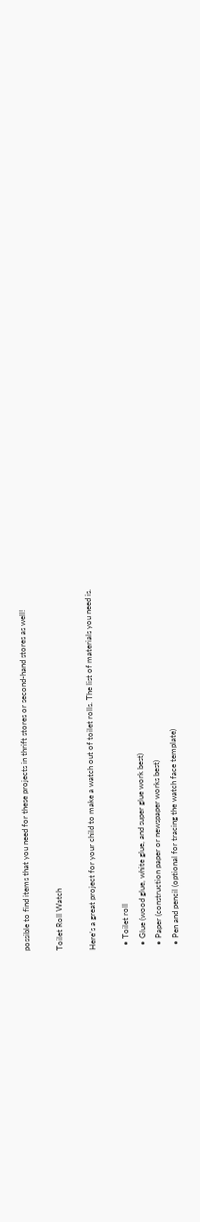possible to find items that you need for these projects in thrift stores or second-hand stores as well!

Toilet Roll Watch

Here’s a great project for your child to make a watch out of toilet rolls. The list of materials you need is.

  • Toilet roll
  • Glue (wood glue, white glue, and super glue work best)
  • Paper (construction paper or newspaper works best)
  • Pen and pencil (optional for tracing the watch face template)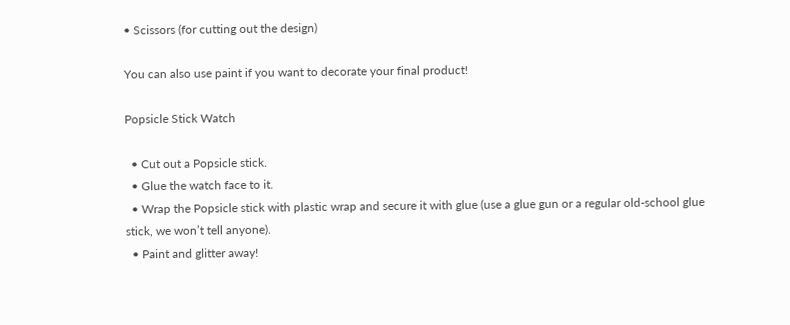• Scissors (for cutting out the design)

You can also use paint if you want to decorate your final product!

Popsicle Stick Watch

  • Cut out a Popsicle stick.
  • Glue the watch face to it.
  • Wrap the Popsicle stick with plastic wrap and secure it with glue (use a glue gun or a regular old-school glue stick, we won’t tell anyone).
  • Paint and glitter away!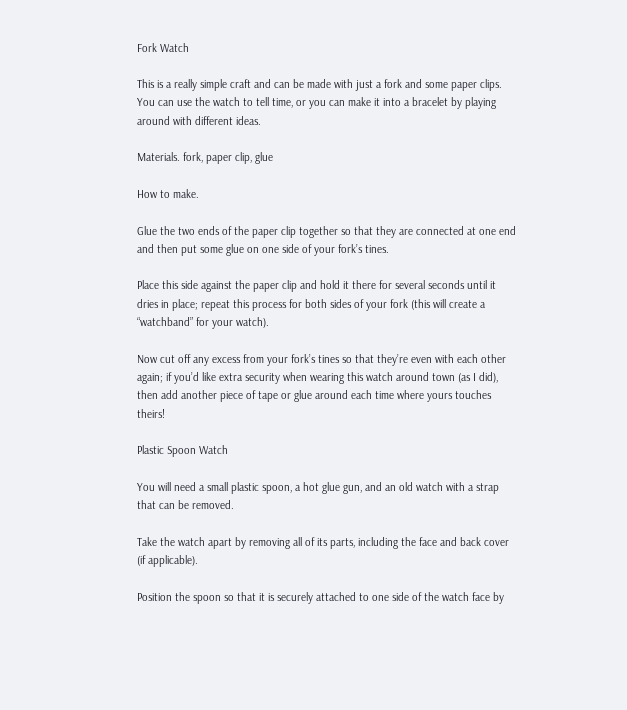Fork Watch

This is a really simple craft and can be made with just a fork and some paper clips. You can use the watch to tell time, or you can make it into a bracelet by playing around with different ideas.

Materials. fork, paper clip, glue

How to make.

Glue the two ends of the paper clip together so that they are connected at one end and then put some glue on one side of your fork’s tines.

Place this side against the paper clip and hold it there for several seconds until it dries in place; repeat this process for both sides of your fork (this will create a “watchband” for your watch).

Now cut off any excess from your fork’s tines so that they’re even with each other again; if you’d like extra security when wearing this watch around town (as I did), then add another piece of tape or glue around each time where yours touches theirs!

Plastic Spoon Watch

You will need a small plastic spoon, a hot glue gun, and an old watch with a strap that can be removed.

Take the watch apart by removing all of its parts, including the face and back cover (if applicable).

Position the spoon so that it is securely attached to one side of the watch face by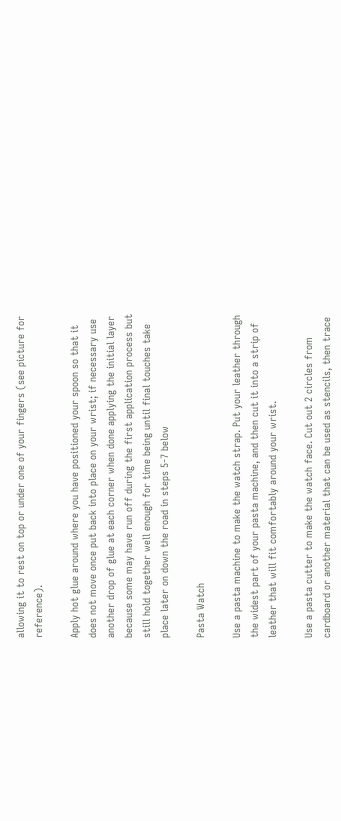allowing it to rest on top or under one of your fingers (see picture for reference).

Apply hot glue around where you have positioned your spoon so that it does not move once put back into place on your wrist; if necessary use another drop of glue at each corner when done applying the initial layer because some may have run off during the first application process but still hold together well enough for time being until final touches take place later on down the road in steps 5-7 below

Pasta Watch

Use a pasta machine to make the watch strap. Put your leather through the widest part of your pasta machine, and then cut it into a strip of leather that will fit comfortably around your wrist.

Use a pasta cutter to make the watch face. Cut out 2 circles from cardboard or another material that can be used as stencils, then trace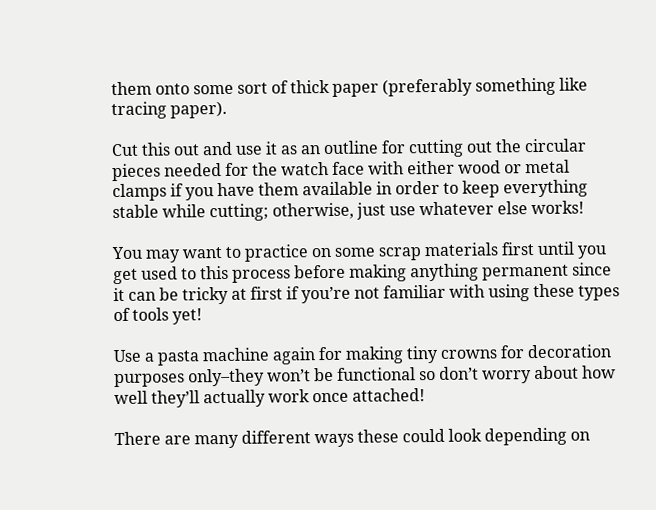them onto some sort of thick paper (preferably something like tracing paper).

Cut this out and use it as an outline for cutting out the circular pieces needed for the watch face with either wood or metal clamps if you have them available in order to keep everything stable while cutting; otherwise, just use whatever else works!

You may want to practice on some scrap materials first until you get used to this process before making anything permanent since it can be tricky at first if you’re not familiar with using these types of tools yet!

Use a pasta machine again for making tiny crowns for decoration purposes only–they won’t be functional so don’t worry about how well they’ll actually work once attached!

There are many different ways these could look depending on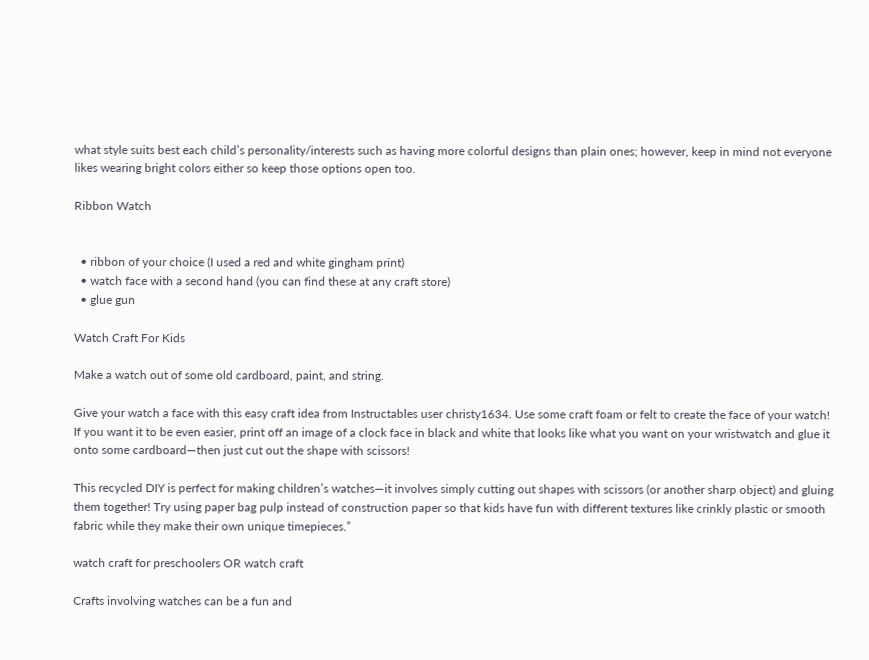what style suits best each child’s personality/interests such as having more colorful designs than plain ones; however, keep in mind not everyone likes wearing bright colors either so keep those options open too.

Ribbon Watch


  • ribbon of your choice (I used a red and white gingham print)
  • watch face with a second hand (you can find these at any craft store)
  • glue gun

Watch Craft For Kids

Make a watch out of some old cardboard, paint, and string.

Give your watch a face with this easy craft idea from Instructables user christy1634. Use some craft foam or felt to create the face of your watch! If you want it to be even easier, print off an image of a clock face in black and white that looks like what you want on your wristwatch and glue it onto some cardboard—then just cut out the shape with scissors!

This recycled DIY is perfect for making children’s watches—it involves simply cutting out shapes with scissors (or another sharp object) and gluing them together! Try using paper bag pulp instead of construction paper so that kids have fun with different textures like crinkly plastic or smooth fabric while they make their own unique timepieces.”

watch craft for preschoolers OR watch craft

Crafts involving watches can be a fun and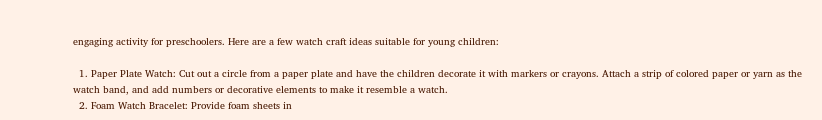engaging activity for preschoolers. Here are a few watch craft ideas suitable for young children:

  1. Paper Plate Watch: Cut out a circle from a paper plate and have the children decorate it with markers or crayons. Attach a strip of colored paper or yarn as the watch band, and add numbers or decorative elements to make it resemble a watch.
  2. Foam Watch Bracelet: Provide foam sheets in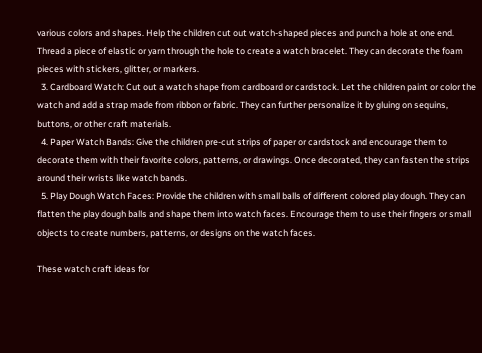various colors and shapes. Help the children cut out watch-shaped pieces and punch a hole at one end. Thread a piece of elastic or yarn through the hole to create a watch bracelet. They can decorate the foam pieces with stickers, glitter, or markers.
  3. Cardboard Watch: Cut out a watch shape from cardboard or cardstock. Let the children paint or color the watch and add a strap made from ribbon or fabric. They can further personalize it by gluing on sequins, buttons, or other craft materials.
  4. Paper Watch Bands: Give the children pre-cut strips of paper or cardstock and encourage them to decorate them with their favorite colors, patterns, or drawings. Once decorated, they can fasten the strips around their wrists like watch bands.
  5. Play Dough Watch Faces: Provide the children with small balls of different colored play dough. They can flatten the play dough balls and shape them into watch faces. Encourage them to use their fingers or small objects to create numbers, patterns, or designs on the watch faces.

These watch craft ideas for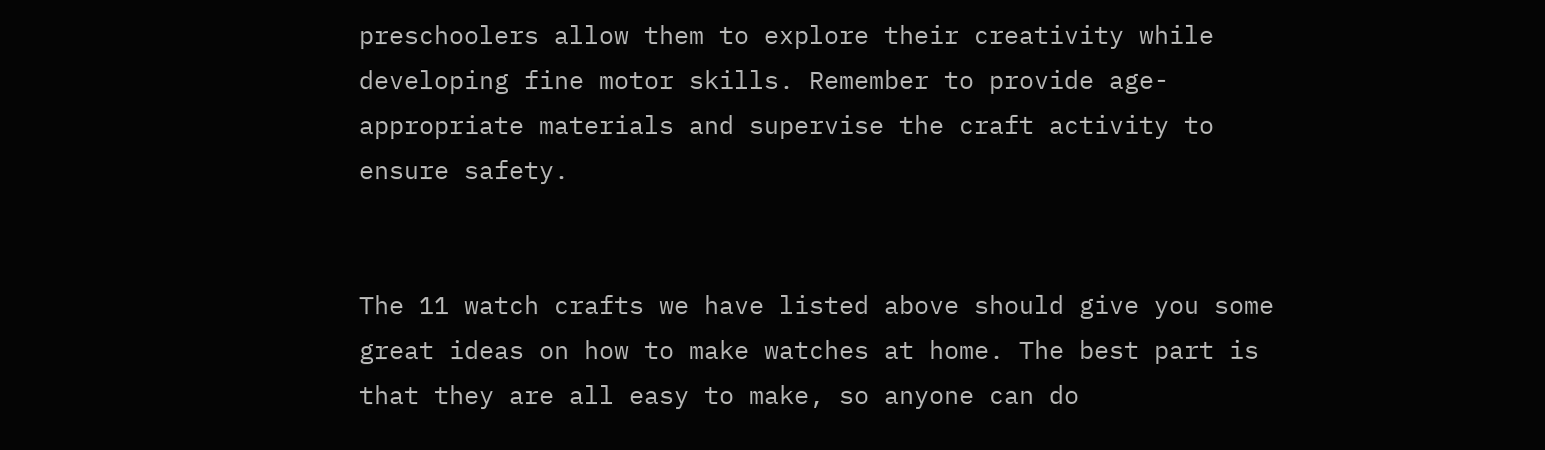preschoolers allow them to explore their creativity while developing fine motor skills. Remember to provide age-appropriate materials and supervise the craft activity to ensure safety.


The 11 watch crafts we have listed above should give you some great ideas on how to make watches at home. The best part is that they are all easy to make, so anyone can do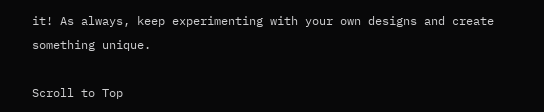it! As always, keep experimenting with your own designs and create something unique.

Scroll to Top